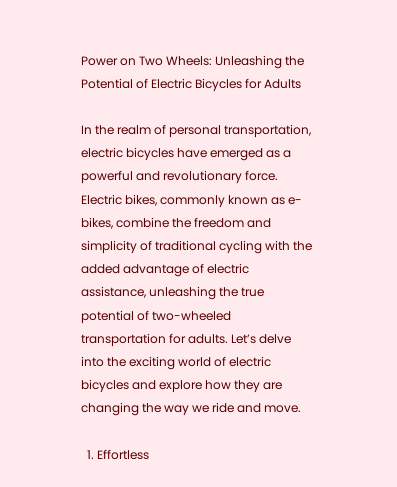Power on Two Wheels: Unleashing the Potential of Electric Bicycles for Adults

In the realm of personal transportation, electric bicycles have emerged as a powerful and revolutionary force. Electric bikes, commonly known as e-bikes, combine the freedom and simplicity of traditional cycling with the added advantage of electric assistance, unleashing the true potential of two-wheeled transportation for adults. Let’s delve into the exciting world of electric bicycles and explore how they are changing the way we ride and move.

  1. Effortless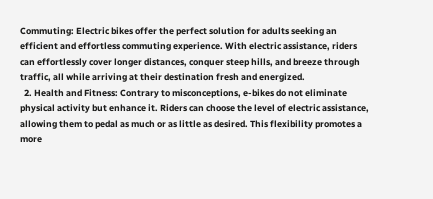Commuting: Electric bikes offer the perfect solution for adults seeking an efficient and effortless commuting experience. With electric assistance, riders can effortlessly cover longer distances, conquer steep hills, and breeze through traffic, all while arriving at their destination fresh and energized.
  2. Health and Fitness: Contrary to misconceptions, e-bikes do not eliminate physical activity but enhance it. Riders can choose the level of electric assistance, allowing them to pedal as much or as little as desired. This flexibility promotes a more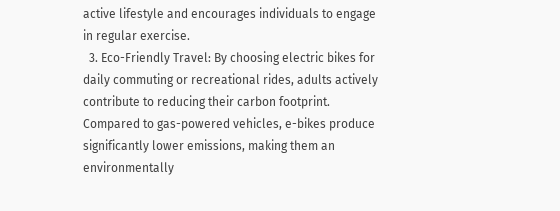active lifestyle and encourages individuals to engage in regular exercise.
  3. Eco-Friendly Travel: By choosing electric bikes for daily commuting or recreational rides, adults actively contribute to reducing their carbon footprint. Compared to gas-powered vehicles, e-bikes produce significantly lower emissions, making them an environmentally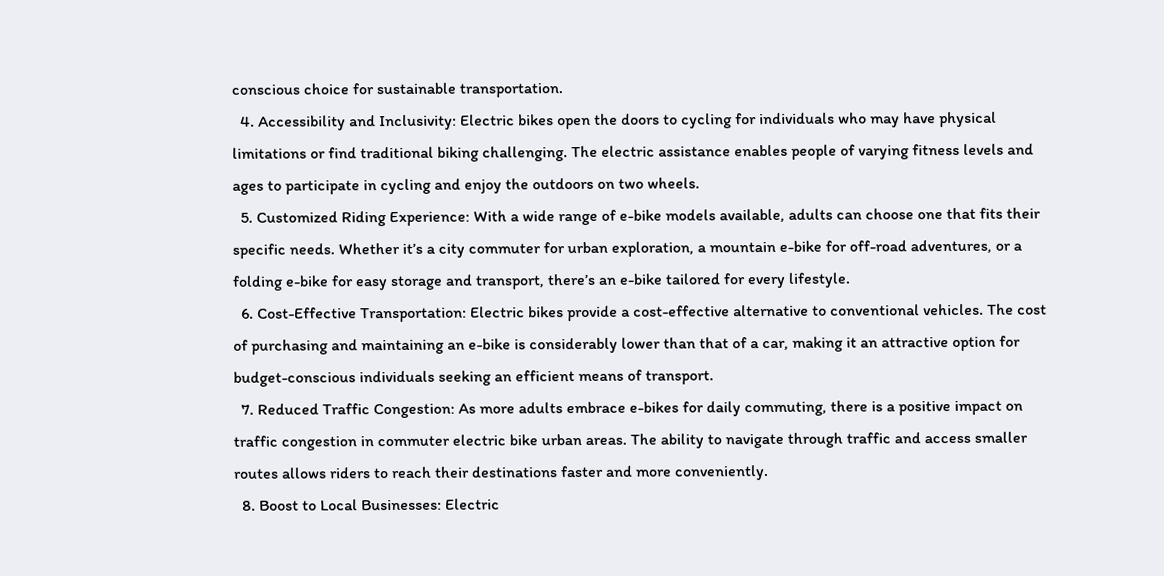conscious choice for sustainable transportation.
  4. Accessibility and Inclusivity: Electric bikes open the doors to cycling for individuals who may have physical limitations or find traditional biking challenging. The electric assistance enables people of varying fitness levels and ages to participate in cycling and enjoy the outdoors on two wheels.
  5. Customized Riding Experience: With a wide range of e-bike models available, adults can choose one that fits their specific needs. Whether it’s a city commuter for urban exploration, a mountain e-bike for off-road adventures, or a folding e-bike for easy storage and transport, there’s an e-bike tailored for every lifestyle.
  6. Cost-Effective Transportation: Electric bikes provide a cost-effective alternative to conventional vehicles. The cost of purchasing and maintaining an e-bike is considerably lower than that of a car, making it an attractive option for budget-conscious individuals seeking an efficient means of transport.
  7. Reduced Traffic Congestion: As more adults embrace e-bikes for daily commuting, there is a positive impact on traffic congestion in commuter electric bike urban areas. The ability to navigate through traffic and access smaller routes allows riders to reach their destinations faster and more conveniently.
  8. Boost to Local Businesses: Electric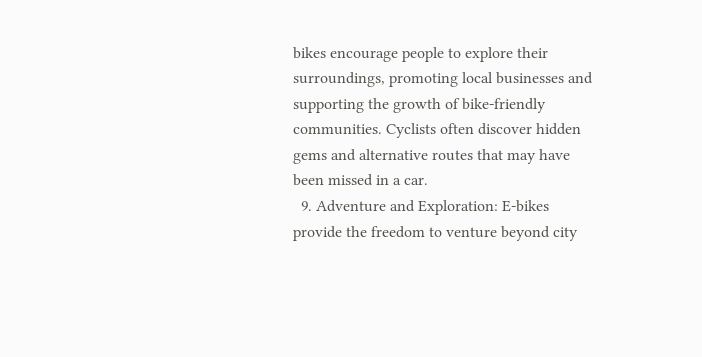bikes encourage people to explore their surroundings, promoting local businesses and supporting the growth of bike-friendly communities. Cyclists often discover hidden gems and alternative routes that may have been missed in a car.
  9. Adventure and Exploration: E-bikes provide the freedom to venture beyond city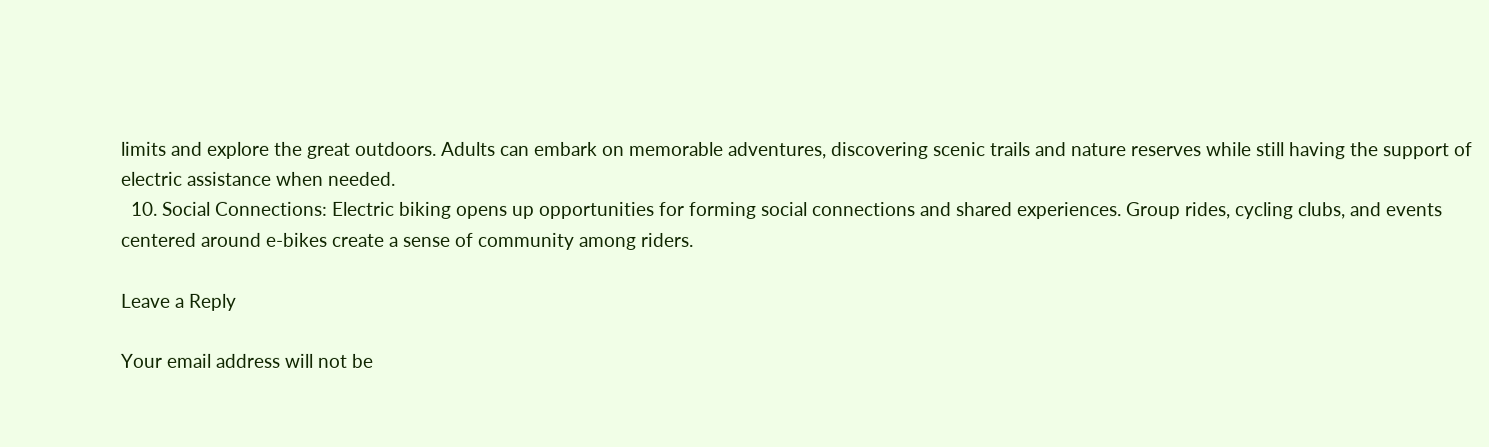limits and explore the great outdoors. Adults can embark on memorable adventures, discovering scenic trails and nature reserves while still having the support of electric assistance when needed.
  10. Social Connections: Electric biking opens up opportunities for forming social connections and shared experiences. Group rides, cycling clubs, and events centered around e-bikes create a sense of community among riders.

Leave a Reply

Your email address will not be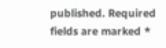published. Required fields are marked *